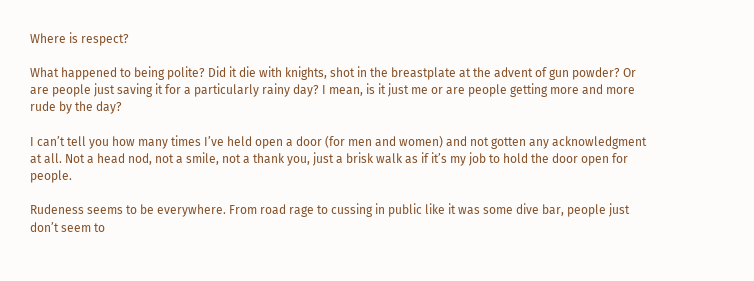Where is respect?

What happened to being polite? Did it die with knights, shot in the breastplate at the advent of gun powder? Or are people just saving it for a particularly rainy day? I mean, is it just me or are people getting more and more rude by the day?

I can’t tell you how many times I’ve held open a door (for men and women) and not gotten any acknowledgment at all. Not a head nod, not a smile, not a thank you, just a brisk walk as if it’s my job to hold the door open for people.

Rudeness seems to be everywhere. From road rage to cussing in public like it was some dive bar, people just don’t seem to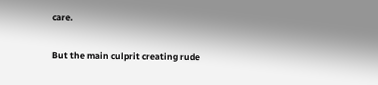care.

But the main culprit creating rude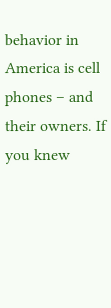behavior in America is cell phones – and their owners. If you knew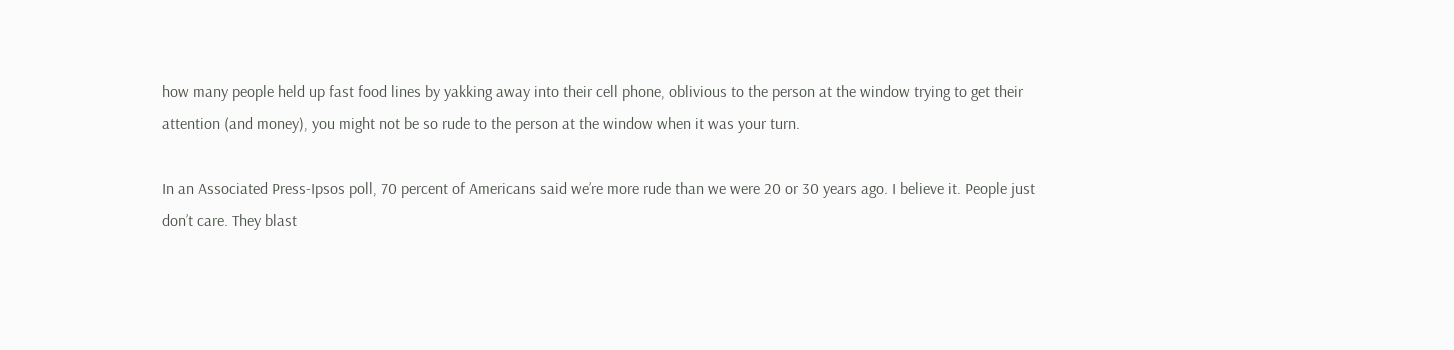how many people held up fast food lines by yakking away into their cell phone, oblivious to the person at the window trying to get their attention (and money), you might not be so rude to the person at the window when it was your turn.

In an Associated Press-Ipsos poll, 70 percent of Americans said we’re more rude than we were 20 or 30 years ago. I believe it. People just don’t care. They blast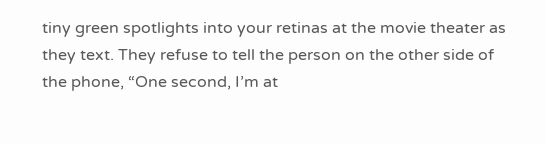tiny green spotlights into your retinas at the movie theater as they text. They refuse to tell the person on the other side of the phone, “One second, I’m at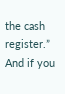the cash register.” And if you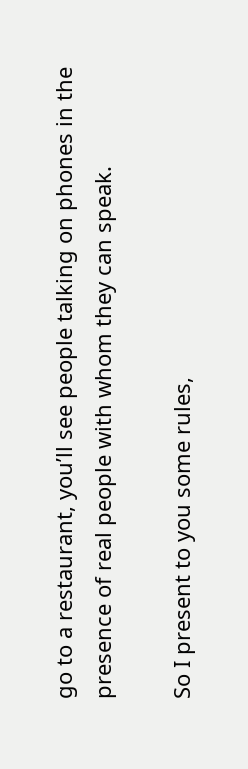go to a restaurant, you’ll see people talking on phones in the presence of real people with whom they can speak.

So I present to you some rules,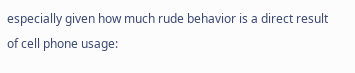especially given how much rude behavior is a direct result of cell phone usage: